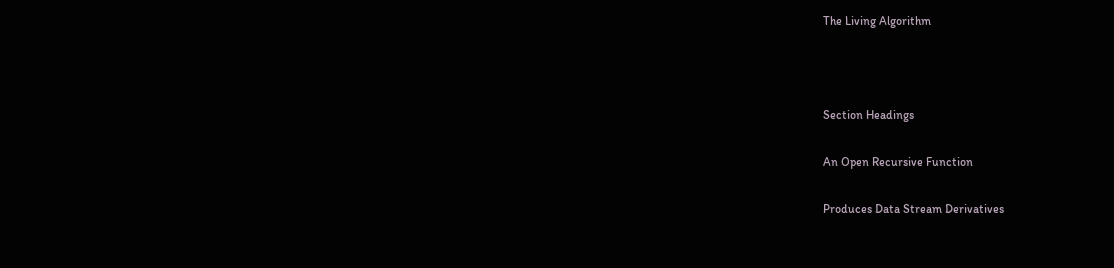The Living Algorithm



Section Headings

An Open Recursive Function

Produces Data Stream Derivatives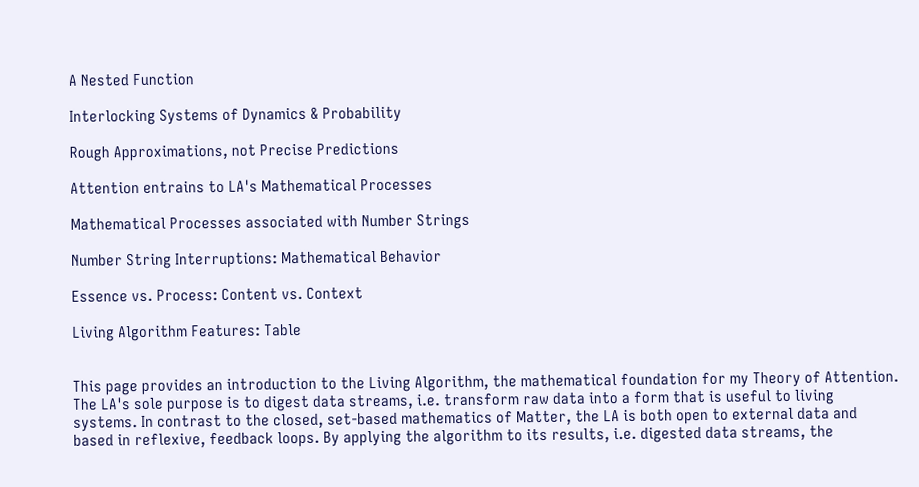A Nested Function

Interlocking Systems of Dynamics & Probability

Rough Approximations, not Precise Predictions

Attention entrains to LA's Mathematical Processes

Mathematical Processes associated with Number Strings

Number String Interruptions: Mathematical Behavior

Essence vs. Process: Content vs. Context

Living Algorithm Features: Table


This page provides an introduction to the Living Algorithm, the mathematical foundation for my Theory of Attention. The LA's sole purpose is to digest data streams, i.e. transform raw data into a form that is useful to living systems. In contrast to the closed, set-based mathematics of Matter, the LA is both open to external data and based in reflexive, feedback loops. By applying the algorithm to its results, i.e. digested data streams, the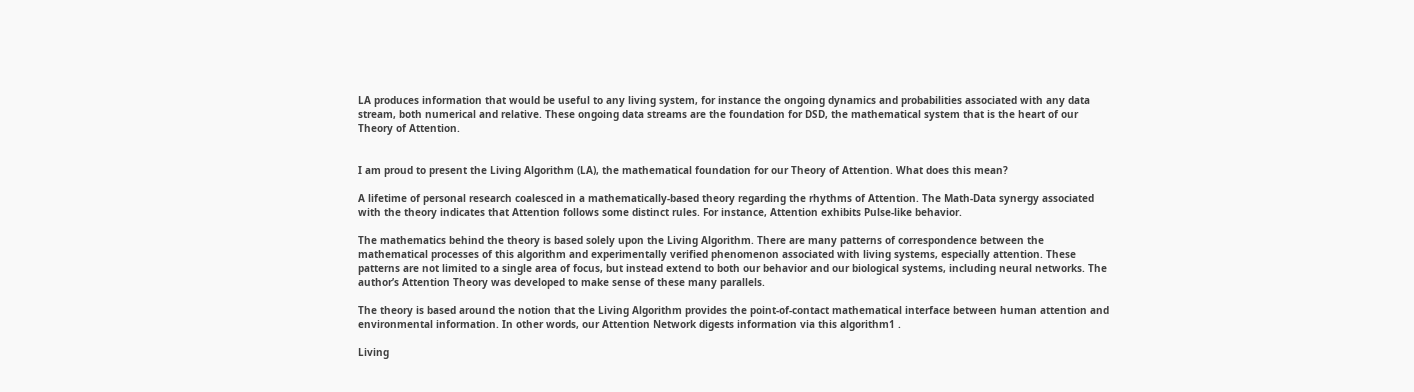LA produces information that would be useful to any living system, for instance the ongoing dynamics and probabilities associated with any data stream, both numerical and relative. These ongoing data streams are the foundation for DSD, the mathematical system that is the heart of our Theory of Attention.


I am proud to present the Living Algorithm (LA), the mathematical foundation for our Theory of Attention. What does this mean?

A lifetime of personal research coalesced in a mathematically-based theory regarding the rhythms of Attention. The Math-Data synergy associated with the theory indicates that Attention follows some distinct rules. For instance, Attention exhibits Pulse-like behavior.

The mathematics behind the theory is based solely upon the Living Algorithm. There are many patterns of correspondence between the mathematical processes of this algorithm and experimentally verified phenomenon associated with living systems, especially attention. These patterns are not limited to a single area of focus, but instead extend to both our behavior and our biological systems, including neural networks. The author’s Attention Theory was developed to make sense of these many parallels.

The theory is based around the notion that the Living Algorithm provides the point-of-contact mathematical interface between human attention and environmental information. In other words, our Attention Network digests information via this algorithm1 .

Living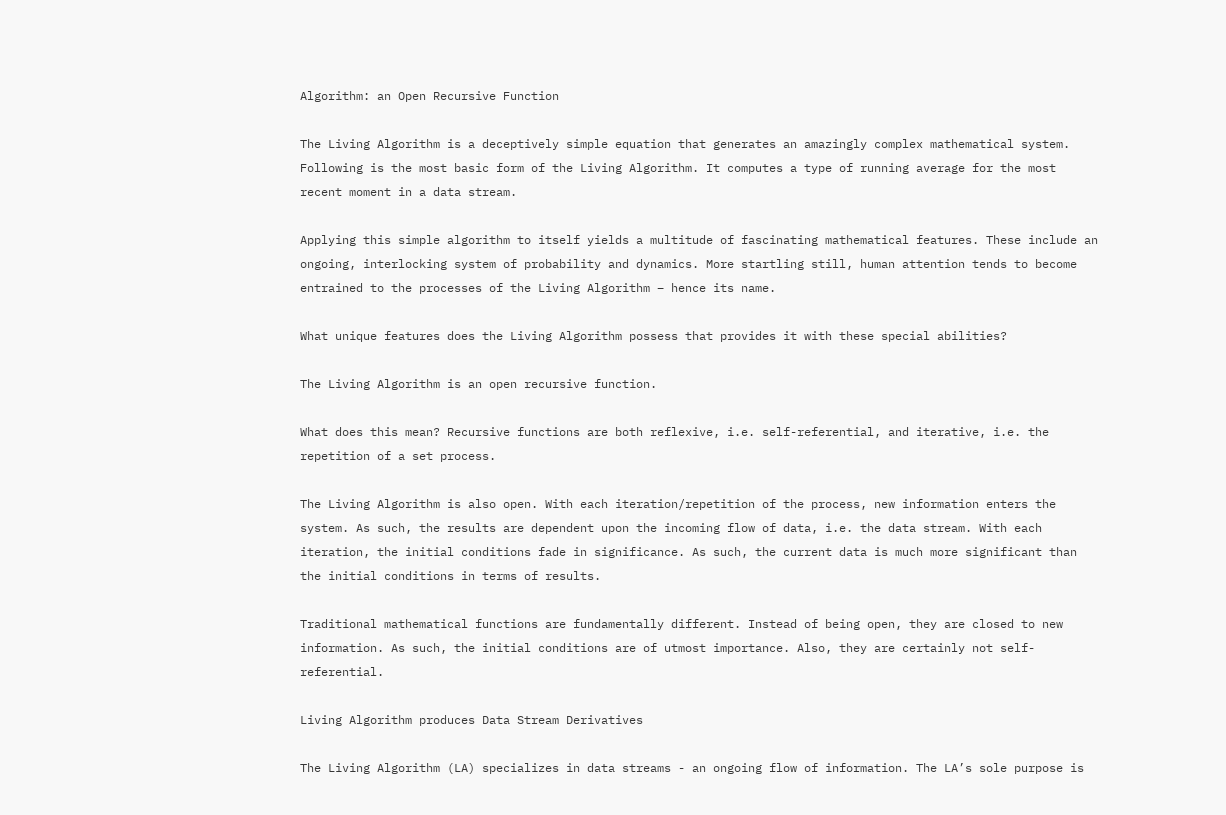Algorithm: an Open Recursive Function

The Living Algorithm is a deceptively simple equation that generates an amazingly complex mathematical system. Following is the most basic form of the Living Algorithm. It computes a type of running average for the most recent moment in a data stream.

Applying this simple algorithm to itself yields a multitude of fascinating mathematical features. These include an ongoing, interlocking system of probability and dynamics. More startling still, human attention tends to become entrained to the processes of the Living Algorithm – hence its name.

What unique features does the Living Algorithm possess that provides it with these special abilities?

The Living Algorithm is an open recursive function.

What does this mean? Recursive functions are both reflexive, i.e. self-referential, and iterative, i.e. the repetition of a set process.

The Living Algorithm is also open. With each iteration/repetition of the process, new information enters the system. As such, the results are dependent upon the incoming flow of data, i.e. the data stream. With each iteration, the initial conditions fade in significance. As such, the current data is much more significant than the initial conditions in terms of results.

Traditional mathematical functions are fundamentally different. Instead of being open, they are closed to new information. As such, the initial conditions are of utmost importance. Also, they are certainly not self-referential.

Living Algorithm produces Data Stream Derivatives

The Living Algorithm (LA) specializes in data streams - an ongoing flow of information. The LA’s sole purpose is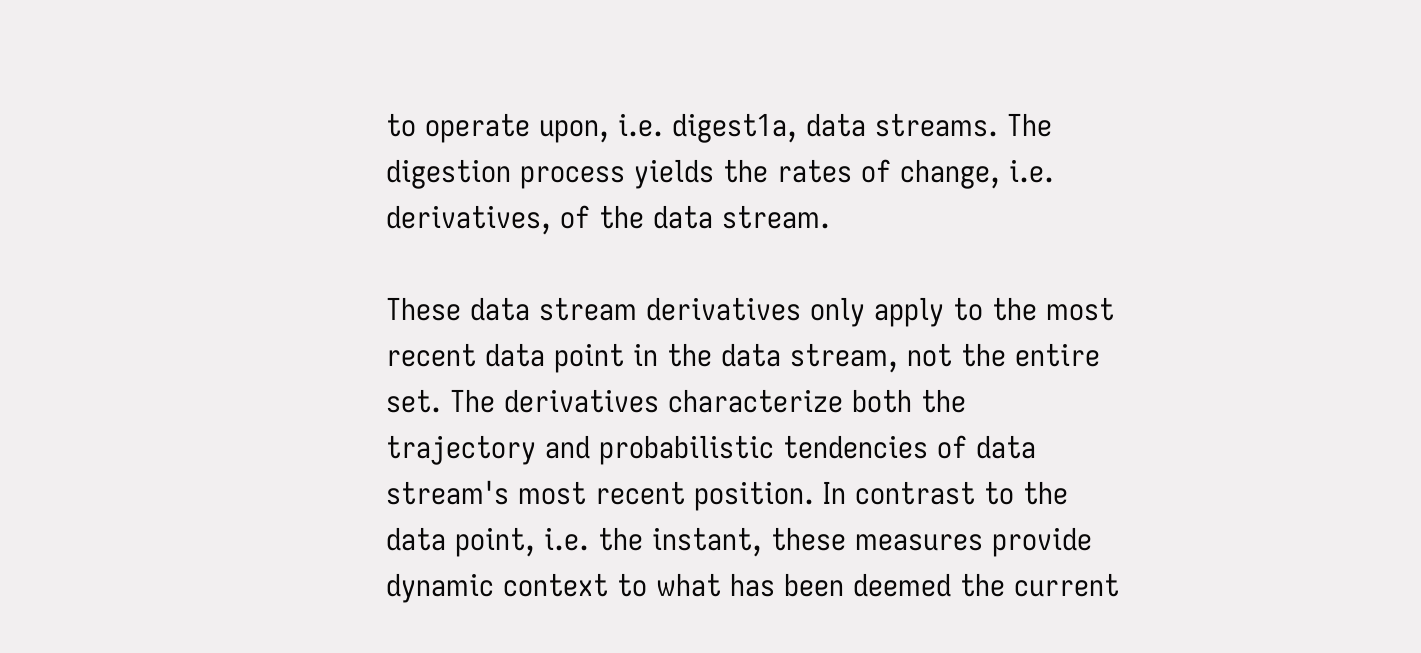to operate upon, i.e. digest1a, data streams. The digestion process yields the rates of change, i.e. derivatives, of the data stream.

These data stream derivatives only apply to the most recent data point in the data stream, not the entire set. The derivatives characterize both the trajectory and probabilistic tendencies of data stream's most recent position. In contrast to the data point, i.e. the instant, these measures provide dynamic context to what has been deemed the current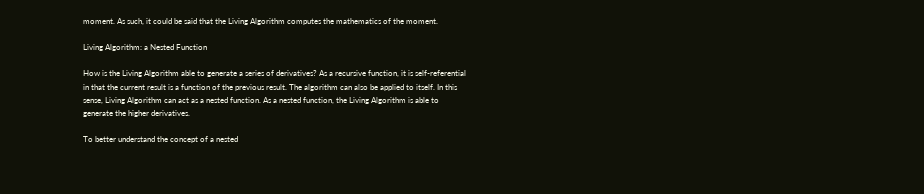moment. As such, it could be said that the Living Algorithm computes the mathematics of the moment.

Living Algorithm: a Nested Function

How is the Living Algorithm able to generate a series of derivatives? As a recursive function, it is self-referential in that the current result is a function of the previous result. The algorithm can also be applied to itself. In this sense, Living Algorithm can act as a nested function. As a nested function, the Living Algorithm is able to generate the higher derivatives.

To better understand the concept of a nested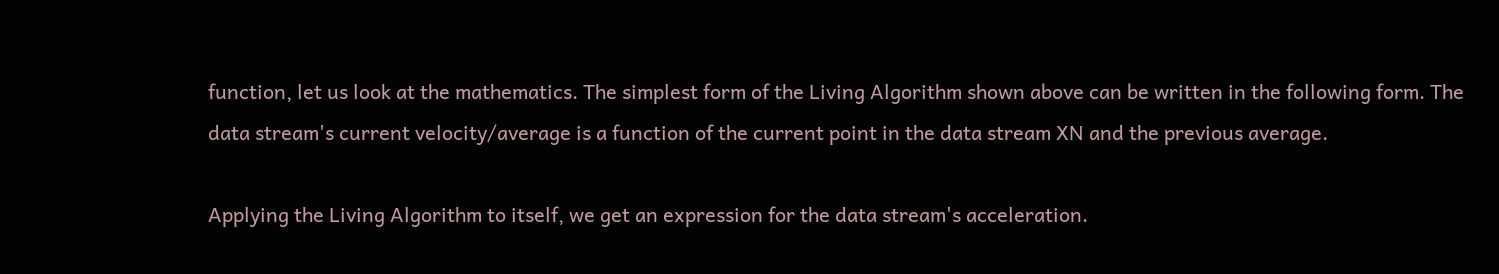function, let us look at the mathematics. The simplest form of the Living Algorithm shown above can be written in the following form. The data stream's current velocity/average is a function of the current point in the data stream XN and the previous average.

Applying the Living Algorithm to itself, we get an expression for the data stream's acceleration.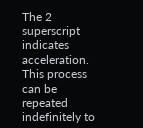The 2 superscript indicates acceleration. This process can be repeated indefinitely to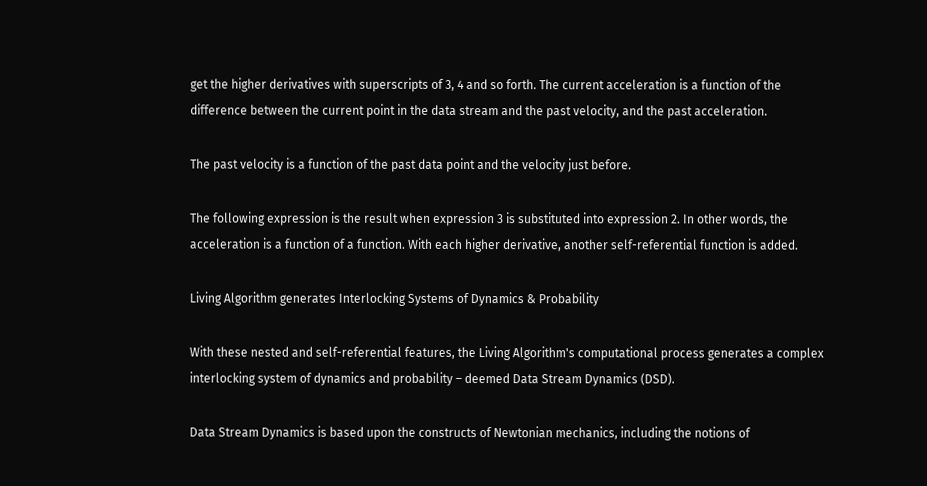get the higher derivatives with superscripts of 3, 4 and so forth. The current acceleration is a function of the difference between the current point in the data stream and the past velocity, and the past acceleration.

The past velocity is a function of the past data point and the velocity just before.

The following expression is the result when expression 3 is substituted into expression 2. In other words, the acceleration is a function of a function. With each higher derivative, another self-referential function is added.

Living Algorithm generates Interlocking Systems of Dynamics & Probability

With these nested and self-referential features, the Living Algorithm's computational process generates a complex interlocking system of dynamics and probability – deemed Data Stream Dynamics (DSD).

Data Stream Dynamics is based upon the constructs of Newtonian mechanics, including the notions of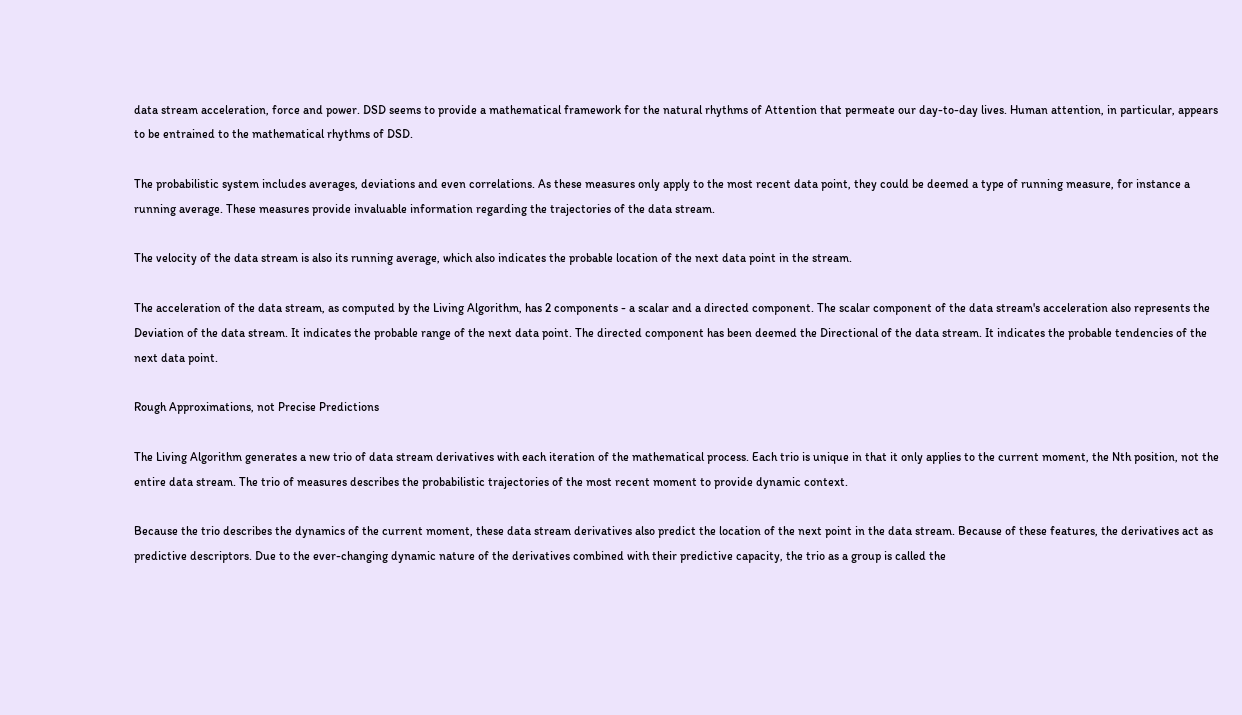data stream acceleration, force and power. DSD seems to provide a mathematical framework for the natural rhythms of Attention that permeate our day-to-day lives. Human attention, in particular, appears to be entrained to the mathematical rhythms of DSD.

The probabilistic system includes averages, deviations and even correlations. As these measures only apply to the most recent data point, they could be deemed a type of running measure, for instance a running average. These measures provide invaluable information regarding the trajectories of the data stream.

The velocity of the data stream is also its running average, which also indicates the probable location of the next data point in the stream.

The acceleration of the data stream, as computed by the Living Algorithm, has 2 components - a scalar and a directed component. The scalar component of the data stream's acceleration also represents the Deviation of the data stream. It indicates the probable range of the next data point. The directed component has been deemed the Directional of the data stream. It indicates the probable tendencies of the next data point.

Rough Approximations, not Precise Predictions

The Living Algorithm generates a new trio of data stream derivatives with each iteration of the mathematical process. Each trio is unique in that it only applies to the current moment, the Nth position, not the entire data stream. The trio of measures describes the probabilistic trajectories of the most recent moment to provide dynamic context.

Because the trio describes the dynamics of the current moment, these data stream derivatives also predict the location of the next point in the data stream. Because of these features, the derivatives act as predictive descriptors. Due to the ever-changing dynamic nature of the derivatives combined with their predictive capacity, the trio as a group is called the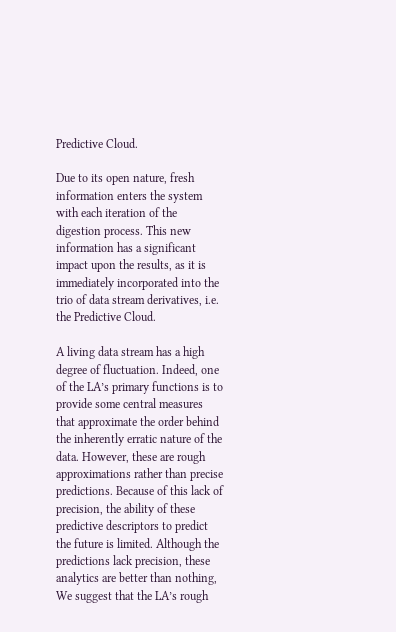Predictive Cloud.

Due to its open nature, fresh information enters the system with each iteration of the digestion process. This new information has a significant impact upon the results, as it is immediately incorporated into the trio of data stream derivatives, i.e. the Predictive Cloud.

A living data stream has a high degree of fluctuation. Indeed, one of the LA’s primary functions is to provide some central measures that approximate the order behind the inherently erratic nature of the data. However, these are rough approximations rather than precise predictions. Because of this lack of precision, the ability of these predictive descriptors to predict the future is limited. Although the predictions lack precision, these analytics are better than nothing, We suggest that the LA’s rough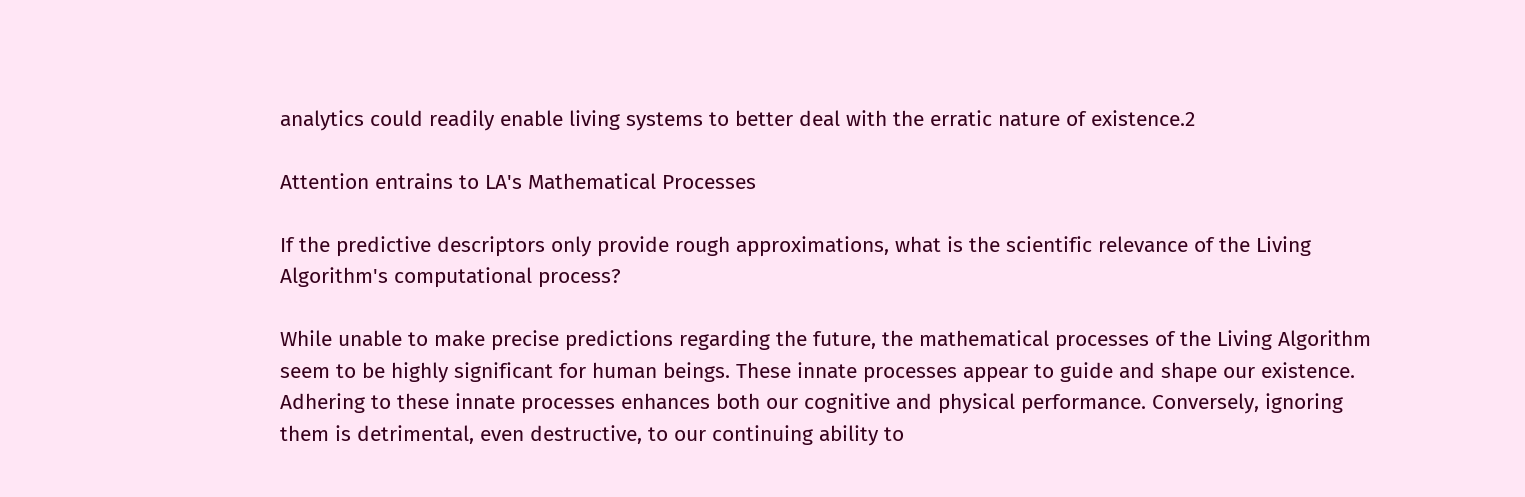analytics could readily enable living systems to better deal with the erratic nature of existence.2

Attention entrains to LA's Mathematical Processes

If the predictive descriptors only provide rough approximations, what is the scientific relevance of the Living Algorithm's computational process?

While unable to make precise predictions regarding the future, the mathematical processes of the Living Algorithm seem to be highly significant for human beings. These innate processes appear to guide and shape our existence. Adhering to these innate processes enhances both our cognitive and physical performance. Conversely, ignoring them is detrimental, even destructive, to our continuing ability to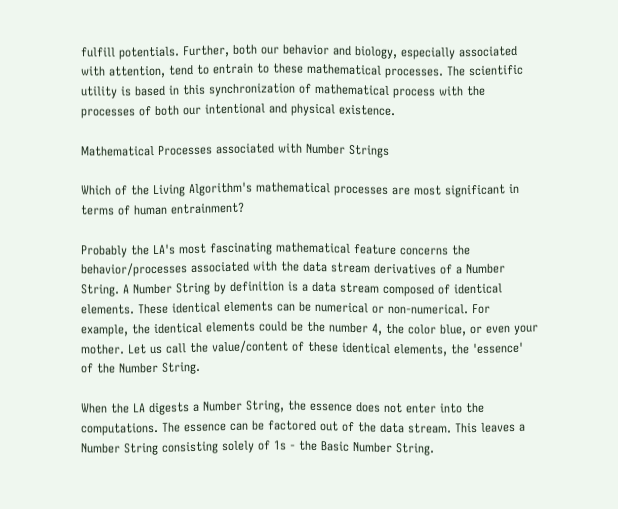fulfill potentials. Further, both our behavior and biology, especially associated with attention, tend to entrain to these mathematical processes. The scientific utility is based in this synchronization of mathematical process with the processes of both our intentional and physical existence.

Mathematical Processes associated with Number Strings

Which of the Living Algorithm's mathematical processes are most significant in terms of human entrainment?

Probably the LA's most fascinating mathematical feature concerns the behavior/processes associated with the data stream derivatives of a Number String. A Number String by definition is a data stream composed of identical elements. These identical elements can be numerical or non-numerical. For example, the identical elements could be the number 4, the color blue, or even your mother. Let us call the value/content of these identical elements, the 'essence' of the Number String.

When the LA digests a Number String, the essence does not enter into the computations. The essence can be factored out of the data stream. This leaves a Number String consisting solely of 1s - the Basic Number String.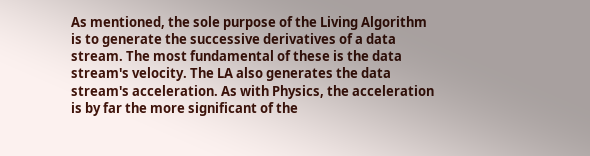As mentioned, the sole purpose of the Living Algorithm is to generate the successive derivatives of a data stream. The most fundamental of these is the data stream's velocity. The LA also generates the data stream's acceleration. As with Physics, the acceleration is by far the more significant of the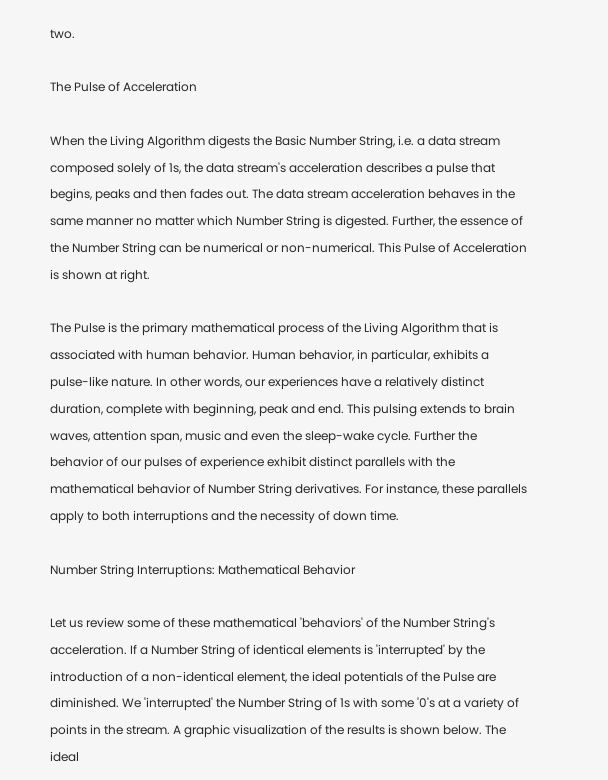two.

The Pulse of Acceleration

When the Living Algorithm digests the Basic Number String, i.e. a data stream composed solely of 1s, the data stream's acceleration describes a pulse that begins, peaks and then fades out. The data stream acceleration behaves in the same manner no matter which Number String is digested. Further, the essence of the Number String can be numerical or non-numerical. This Pulse of Acceleration is shown at right.

The Pulse is the primary mathematical process of the Living Algorithm that is associated with human behavior. Human behavior, in particular, exhibits a pulse-like nature. In other words, our experiences have a relatively distinct duration, complete with beginning, peak and end. This pulsing extends to brain waves, attention span, music and even the sleep-wake cycle. Further the behavior of our pulses of experience exhibit distinct parallels with the mathematical behavior of Number String derivatives. For instance, these parallels apply to both interruptions and the necessity of down time.

Number String Interruptions: Mathematical Behavior

Let us review some of these mathematical 'behaviors' of the Number String's acceleration. If a Number String of identical elements is 'interrupted' by the introduction of a non-identical element, the ideal potentials of the Pulse are diminished. We 'interrupted' the Number String of 1s with some '0's at a variety of points in the stream. A graphic visualization of the results is shown below. The ideal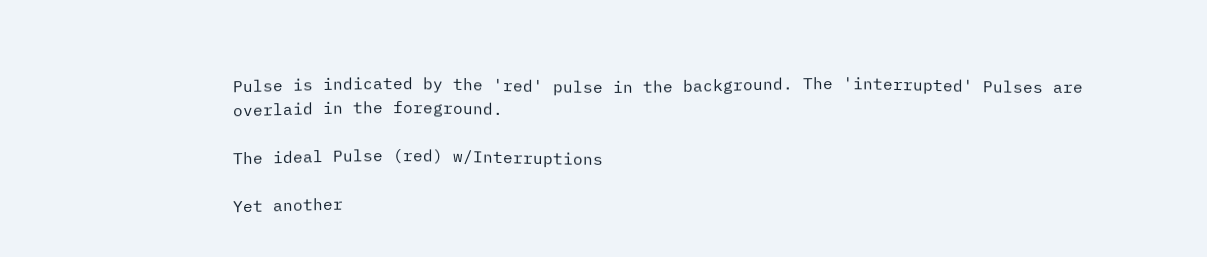Pulse is indicated by the 'red' pulse in the background. The 'interrupted' Pulses are overlaid in the foreground.

The ideal Pulse (red) w/Interruptions

Yet another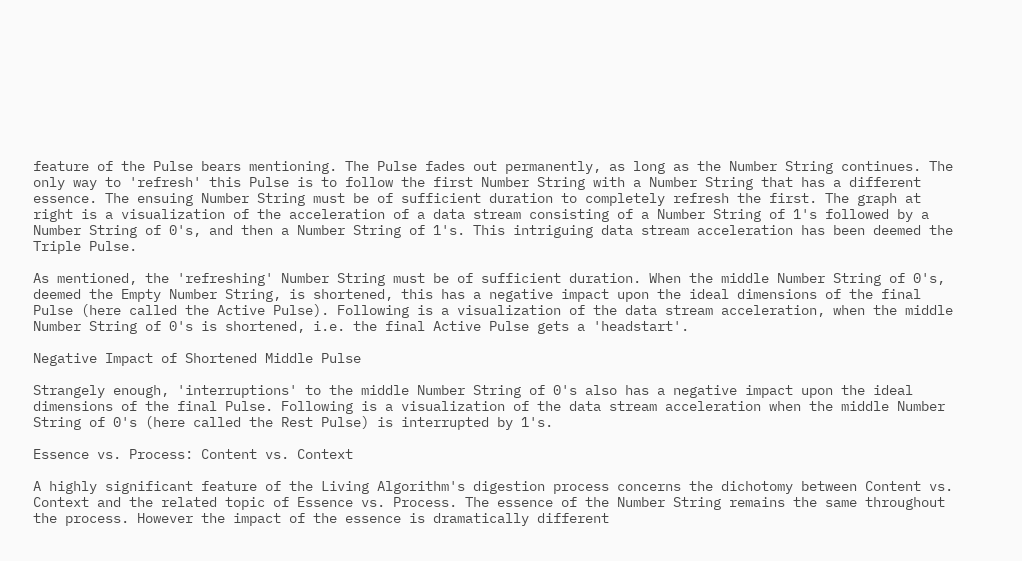feature of the Pulse bears mentioning. The Pulse fades out permanently, as long as the Number String continues. The only way to 'refresh' this Pulse is to follow the first Number String with a Number String that has a different essence. The ensuing Number String must be of sufficient duration to completely refresh the first. The graph at right is a visualization of the acceleration of a data stream consisting of a Number String of 1's followed by a Number String of 0's, and then a Number String of 1's. This intriguing data stream acceleration has been deemed the Triple Pulse.

As mentioned, the 'refreshing' Number String must be of sufficient duration. When the middle Number String of 0's, deemed the Empty Number String, is shortened, this has a negative impact upon the ideal dimensions of the final Pulse (here called the Active Pulse). Following is a visualization of the data stream acceleration, when the middle Number String of 0's is shortened, i.e. the final Active Pulse gets a 'headstart'.

Negative Impact of Shortened Middle Pulse

Strangely enough, 'interruptions' to the middle Number String of 0's also has a negative impact upon the ideal dimensions of the final Pulse. Following is a visualization of the data stream acceleration when the middle Number String of 0's (here called the Rest Pulse) is interrupted by 1's.

Essence vs. Process: Content vs. Context

A highly significant feature of the Living Algorithm's digestion process concerns the dichotomy between Content vs. Context and the related topic of Essence vs. Process. The essence of the Number String remains the same throughout the process. However the impact of the essence is dramatically different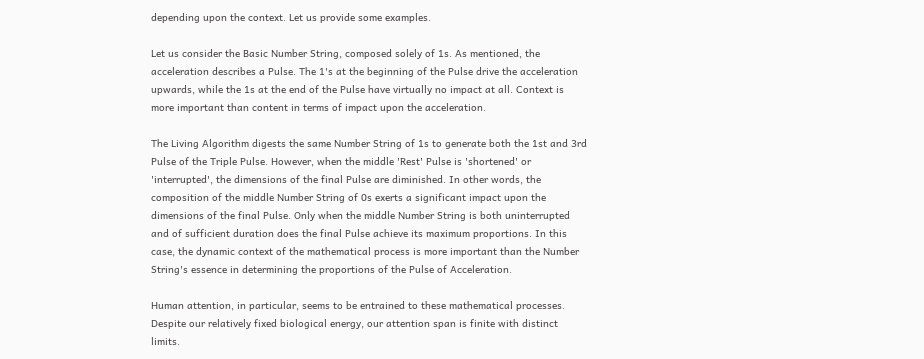depending upon the context. Let us provide some examples.

Let us consider the Basic Number String, composed solely of 1s. As mentioned, the acceleration describes a Pulse. The 1's at the beginning of the Pulse drive the acceleration upwards, while the 1s at the end of the Pulse have virtually no impact at all. Context is more important than content in terms of impact upon the acceleration.

The Living Algorithm digests the same Number String of 1s to generate both the 1st and 3rd Pulse of the Triple Pulse. However, when the middle 'Rest' Pulse is 'shortened' or 'interrupted', the dimensions of the final Pulse are diminished. In other words, the composition of the middle Number String of 0s exerts a significant impact upon the dimensions of the final Pulse. Only when the middle Number String is both uninterrupted and of sufficient duration does the final Pulse achieve its maximum proportions. In this case, the dynamic context of the mathematical process is more important than the Number String's essence in determining the proportions of the Pulse of Acceleration.

Human attention, in particular, seems to be entrained to these mathematical processes. Despite our relatively fixed biological energy, our attention span is finite with distinct limits.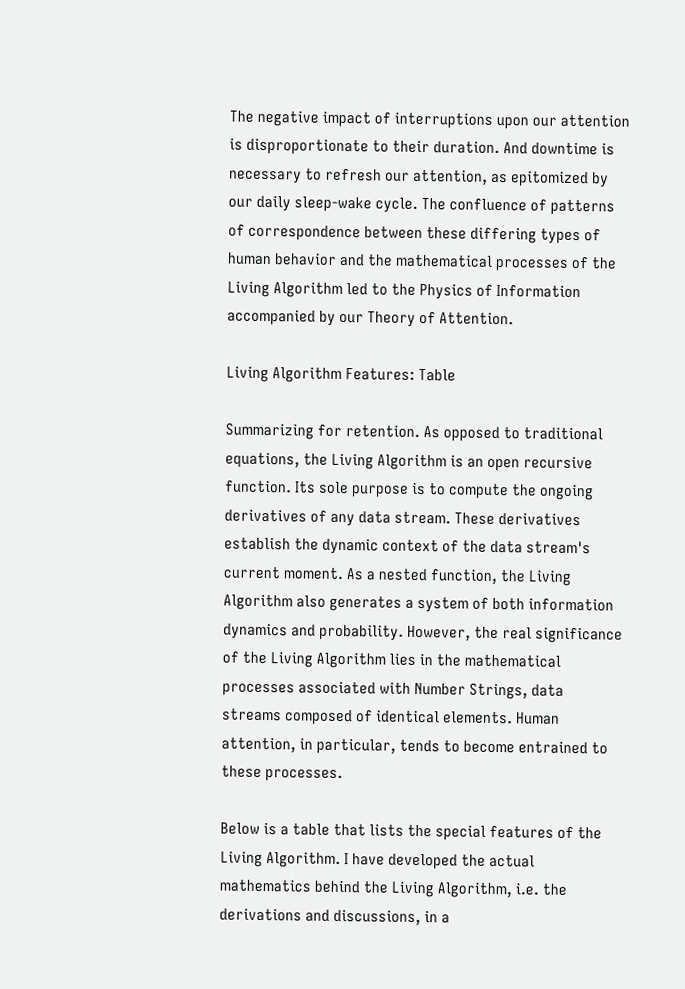The negative impact of interruptions upon our attention is disproportionate to their duration. And downtime is necessary to refresh our attention, as epitomized by our daily sleep-wake cycle. The confluence of patterns of correspondence between these differing types of human behavior and the mathematical processes of the Living Algorithm led to the Physics of Information accompanied by our Theory of Attention.

Living Algorithm Features: Table

Summarizing for retention. As opposed to traditional equations, the Living Algorithm is an open recursive function. Its sole purpose is to compute the ongoing derivatives of any data stream. These derivatives establish the dynamic context of the data stream's current moment. As a nested function, the Living Algorithm also generates a system of both information dynamics and probability. However, the real significance of the Living Algorithm lies in the mathematical processes associated with Number Strings, data streams composed of identical elements. Human attention, in particular, tends to become entrained to these processes.

Below is a table that lists the special features of the Living Algorithm. I have developed the actual mathematics behind the Living Algorithm, i.e. the derivations and discussions, in a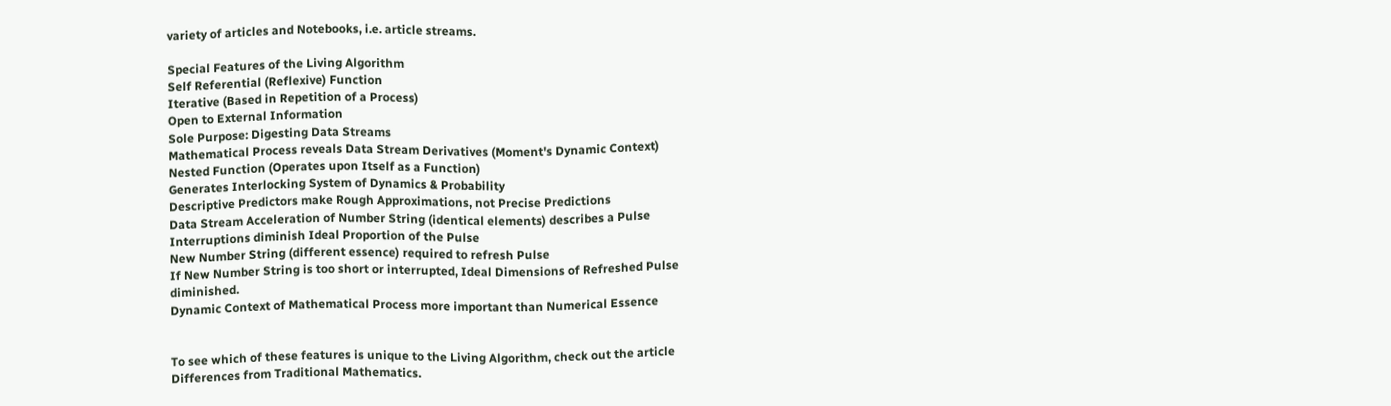variety of articles and Notebooks, i.e. article streams.

Special Features of the Living Algorithm
Self Referential (Reflexive) Function
Iterative (Based in Repetition of a Process)
Open to External Information
Sole Purpose: Digesting Data Streams
Mathematical Process reveals Data Stream Derivatives (Moment's Dynamic Context)
Nested Function (Operates upon Itself as a Function)
Generates Interlocking System of Dynamics & Probability
Descriptive Predictors make Rough Approximations, not Precise Predictions
Data Stream Acceleration of Number String (identical elements) describes a Pulse
Interruptions diminish Ideal Proportion of the Pulse
New Number String (different essence) required to refresh Pulse
If New Number String is too short or interrupted, Ideal Dimensions of Refreshed Pulse diminished.
Dynamic Context of Mathematical Process more important than Numerical Essence


To see which of these features is unique to the Living Algorithm, check out the article Differences from Traditional Mathematics.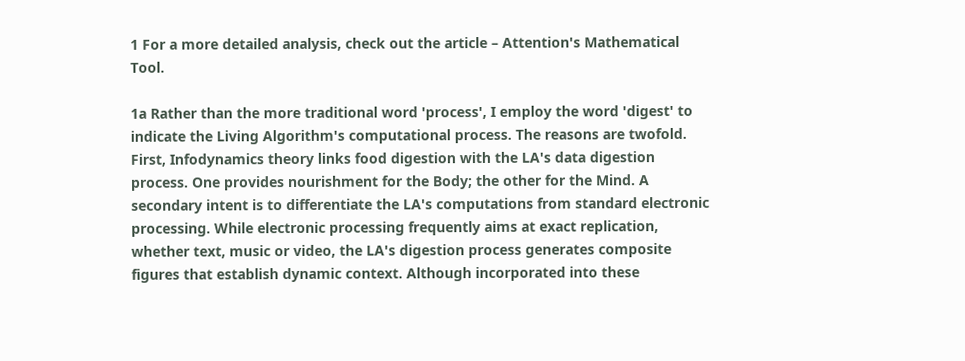1 For a more detailed analysis, check out the article – Attention's Mathematical Tool.

1a Rather than the more traditional word 'process', I employ the word 'digest' to indicate the Living Algorithm's computational process. The reasons are twofold. First, Infodynamics theory links food digestion with the LA's data digestion process. One provides nourishment for the Body; the other for the Mind. A secondary intent is to differentiate the LA's computations from standard electronic processing. While electronic processing frequently aims at exact replication, whether text, music or video, the LA's digestion process generates composite figures that establish dynamic context. Although incorporated into these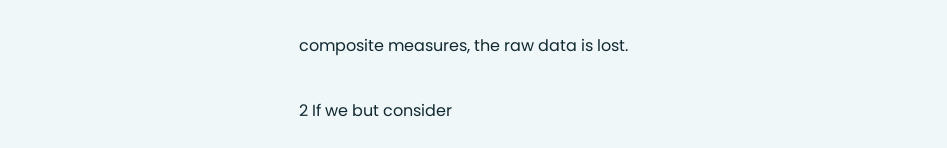composite measures, the raw data is lost.

2 If we but consider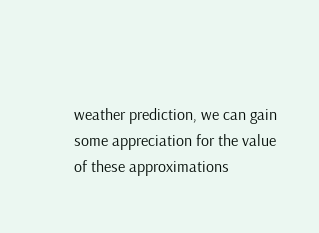weather prediction, we can gain some appreciation for the value of these approximations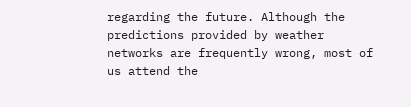regarding the future. Although the predictions provided by weather networks are frequently wrong, most of us attend the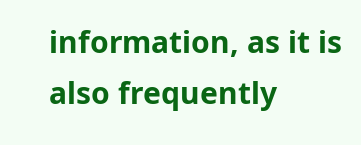information, as it is also frequently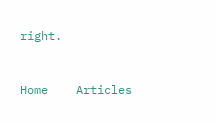right.


Home    Articles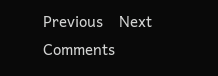Previous    Next    Comments